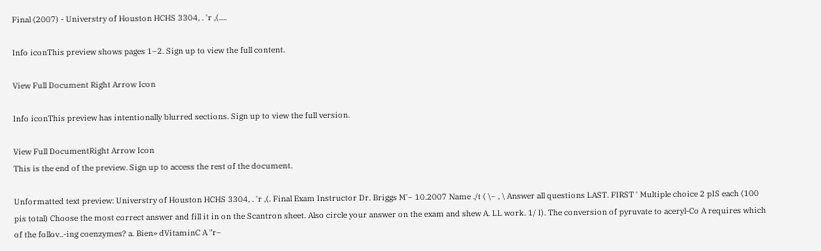Final (2007) - Universtry of Houston HCHS 3304, . 'r ,(....

Info iconThis preview shows pages 1–2. Sign up to view the full content.

View Full Document Right Arrow Icon

Info iconThis preview has intentionally blurred sections. Sign up to view the full version.

View Full DocumentRight Arrow Icon
This is the end of the preview. Sign up to access the rest of the document.

Unformatted text preview: Universtry of Houston HCHS 3304, . 'r ,(. Final Exam Instructor Dr. Briggs M'~ 10.2007 Name ./t ( \~ , \ Answer all questions LAST. FIRST ' Multiple choice 2 pIS each (100 pis total) Choose the most correct answer and fill it in on the Scantron sheet. Also circle your answer on the exam and shew A. LL work. 1/ I). The conversion of pyruvate to aceryl-Co A requires which of the follov..-ing coenzymes? a. Bien» dVitaminC A "r~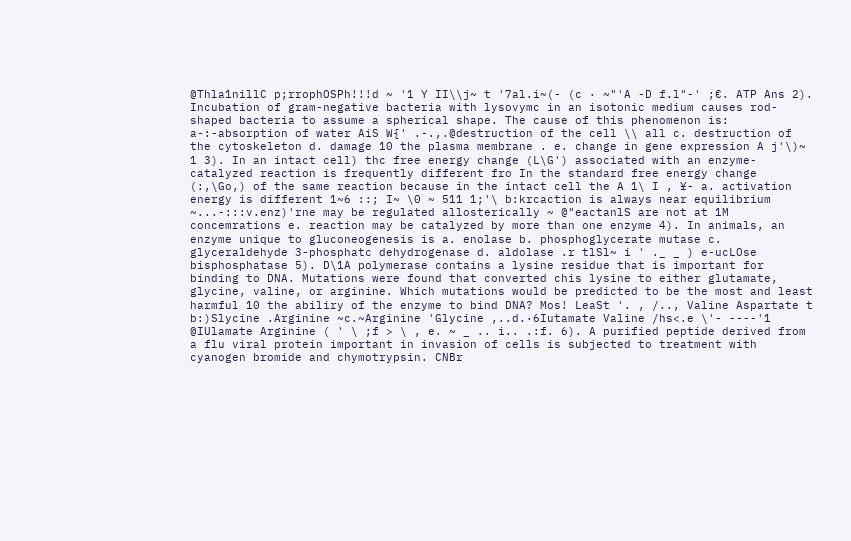@Thla1nillC p;rrophOSPh!!!d ~ '1 Y II\\j~ t '7al.i~(- (c · ~"'A -D f.l"-' ;€. ATP Ans 2). Incubation of gram-negative bacteria with lysovymc in an isotonic medium causes rod-shaped bacteria to assume a spherical shape. The cause of this phenomenon is: a-:-absorption of water AiS W{' .-.,.@destruction of the cell \\ all c. destruction of the cytoskeleton d. damage 10 the plasma membrane . e. change in gene expression A j'\)~ 1 3). In an intact cell) thc free energy change (L\G') associated with an enzyme-catalyzed reaction is frequently different fro In the standard free energy change (:,\Go,) of the same reaction because in the intact cell the A 1\ I , ¥- a. activation energy is different 1~6 ::; I~ \0 ~ 511 1;'\ b:krcaction is always near equilibrium ~...-:::v.enz)'rne may be regulated allosterically ~ @"eactanlS are not at 1M concemrations e. reaction may be catalyzed by more than one enzyme 4). In animals, an enzyme unique to gluconeogenesis is a. enolase b. phosphoglycerate mutase c. glyceraldehyde 3-phosphatc dehydrogenase d. aldolase .r tlSl~ i ' ._ _ ) e-ucLOse bisphosphatase 5). D\1A polymerase contains a lysine residue that is important for binding to DNA. Mutations were found that converted chis lysine to either glutamate, glycine, valine, or arginine. Which mutations would be predicted to be the most and least harmful 10 the abiliry of the enzyme to bind DNA? Mos! LeaSt '. , /.., Valine Aspartate t b:)Slycine .Arginine ~c.~Arginine 'Glycine ,..d.·6Iutamate Valine /hs<.e \'- ----'1 @IUlamate Arginine ( ' \ ;f > \ , e. ~ _ .. i.. .:f. 6). A purified peptide derived from a flu viral protein important in invasion of cells is subjected to treatment with cyanogen bromide and chymotrypsin. CNBr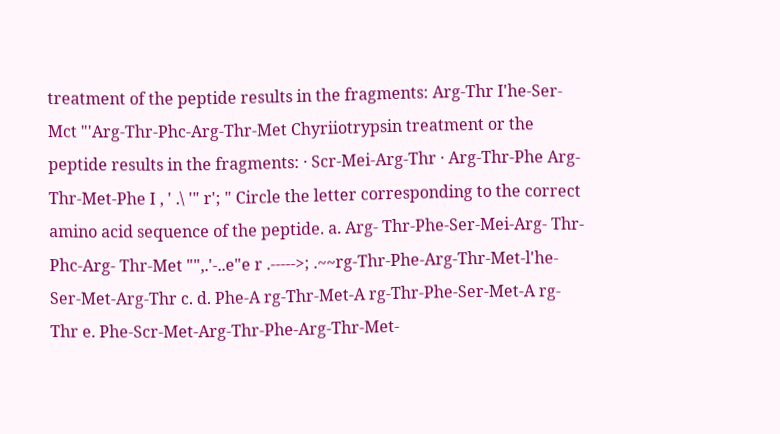treatment of the peptide results in the fragments: Arg-Thr I'he-Ser-Mct "'Arg-Thr-Phc-Arg-Thr-Met Chyriiotrypsin treatment or the peptide results in the fragments: · Scr-Mei-Arg-Thr · Arg-Thr-Phe Arg-Thr-Met-Phe I , ' .\ '" r'; " Circle the letter corresponding to the correct amino acid sequence of the peptide. a. Arg- Thr-Phe-Ser-Mei-Arg- Thr-Phc-Arg- Thr-Met "",.'-..e"e r .----->; .~~rg-Thr-Phe-Arg-Thr-Met-l'he-Ser-Met-Arg-Thr c. d. Phe-A rg-Thr-Met-A rg-Thr-Phe-Ser-Met-A rg-Thr e. Phe-Scr-Met-Arg-Thr-Phe-Arg-Thr-Met-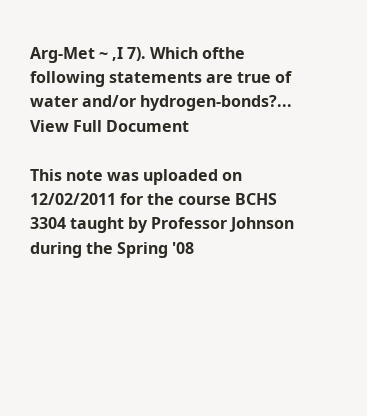Arg-Met ~ ,I 7). Which ofthe following statements are true of water and/or hydrogen-bonds?...
View Full Document

This note was uploaded on 12/02/2011 for the course BCHS 3304 taught by Professor Johnson during the Spring '08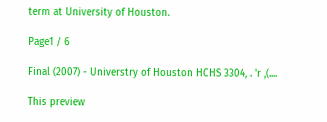term at University of Houston.

Page1 / 6

Final (2007) - Universtry of Houston HCHS 3304, . 'r ,(....

This preview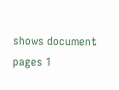shows document pages 1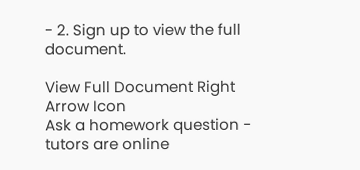- 2. Sign up to view the full document.

View Full Document Right Arrow Icon
Ask a homework question - tutors are online